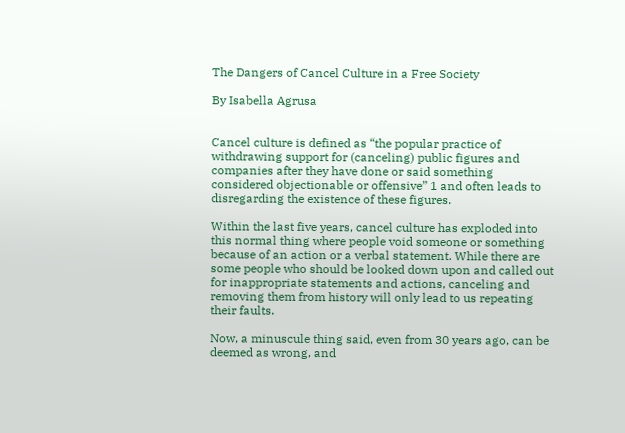The Dangers of Cancel Culture in a Free Society

By Isabella Agrusa


Cancel culture is defined as “the popular practice of withdrawing support for (canceling) public figures and companies after they have done or said something considered objectionable or offensive” 1 and often leads to disregarding the existence of these figures.

Within the last five years, cancel culture has exploded into this normal thing where people void someone or something because of an action or a verbal statement. While there are some people who should be looked down upon and called out for inappropriate statements and actions, canceling and removing them from history will only lead to us repeating their faults.

Now, a minuscule thing said, even from 30 years ago, can be deemed as wrong, and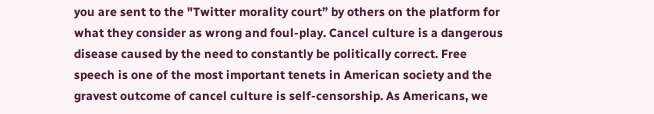you are sent to the "Twitter morality court” by others on the platform for what they consider as wrong and foul-play. Cancel culture is a dangerous disease caused by the need to constantly be politically correct. Free speech is one of the most important tenets in American society and the gravest outcome of cancel culture is self-censorship. As Americans, we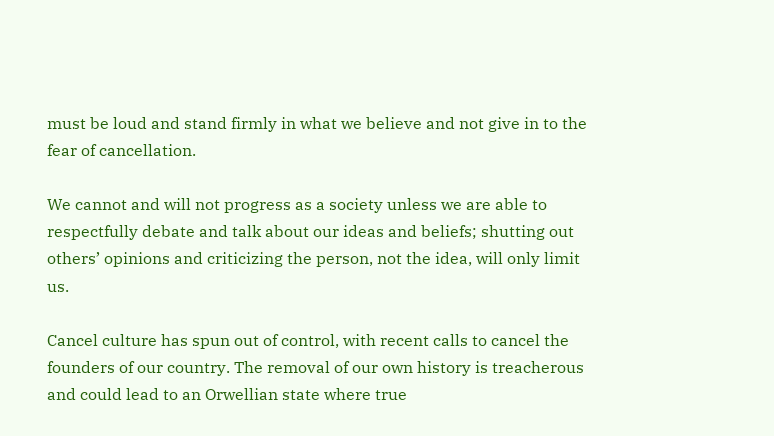must be loud and stand firmly in what we believe and not give in to the fear of cancellation.

We cannot and will not progress as a society unless we are able to respectfully debate and talk about our ideas and beliefs; shutting out others’ opinions and criticizing the person, not the idea, will only limit us.

Cancel culture has spun out of control, with recent calls to cancel the founders of our country. The removal of our own history is treacherous and could lead to an Orwellian state where true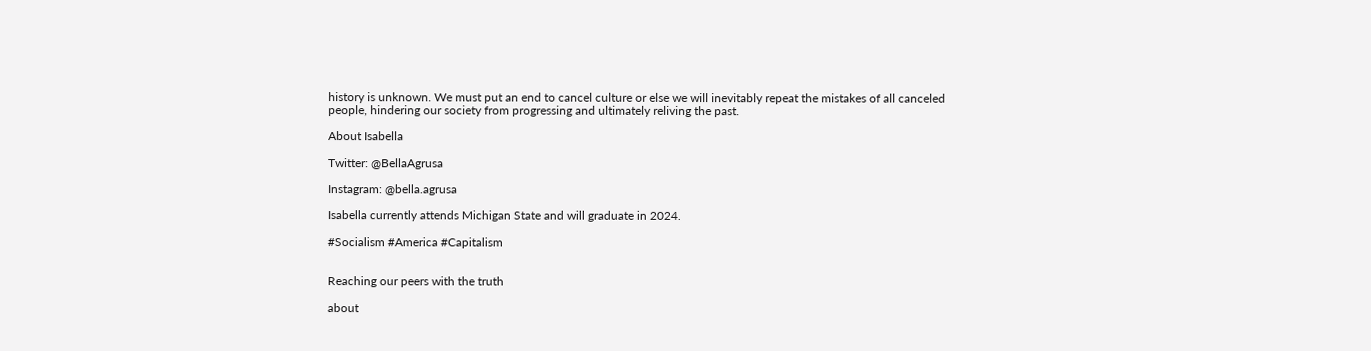history is unknown. We must put an end to cancel culture or else we will inevitably repeat the mistakes of all canceled people, hindering our society from progressing and ultimately reliving the past.

About Isabella

Twitter: @BellaAgrusa

Instagram: @bella.agrusa

Isabella currently attends Michigan State and will graduate in 2024.

#Socialism #America #Capitalism


Reaching our peers with the truth

about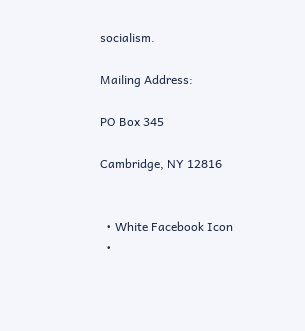socialism.

Mailing Address:

PO Box 345

Cambridge, NY 12816


  • White Facebook Icon
  •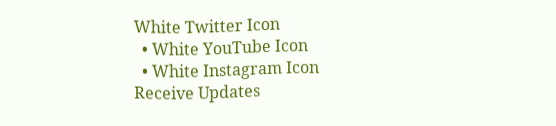White Twitter Icon
  • White YouTube Icon
  • White Instagram Icon
Receive Updates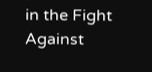in the Fight Against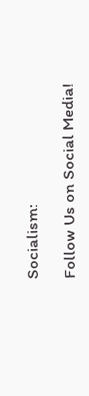Socialism:

Follow Us on Social Media!